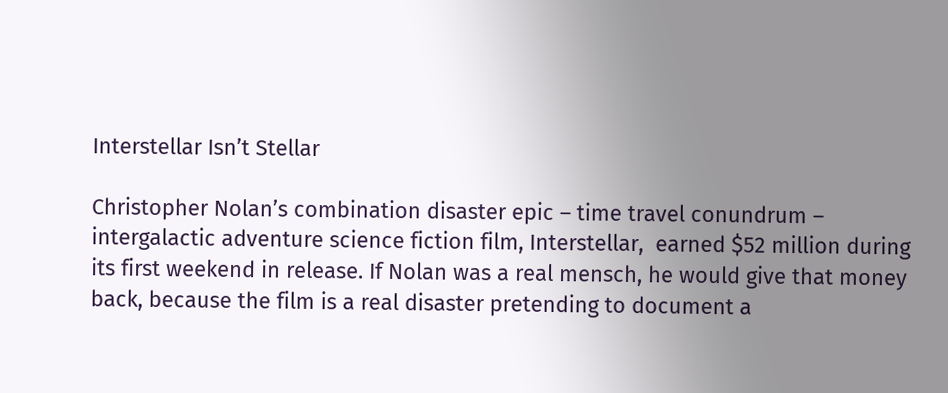Interstellar Isn’t Stellar

Christopher Nolan’s combination disaster epic – time travel conundrum – intergalactic adventure science fiction film, Interstellar,  earned $52 million during its first weekend in release. If Nolan was a real mensch, he would give that money back, because the film is a real disaster pretending to document a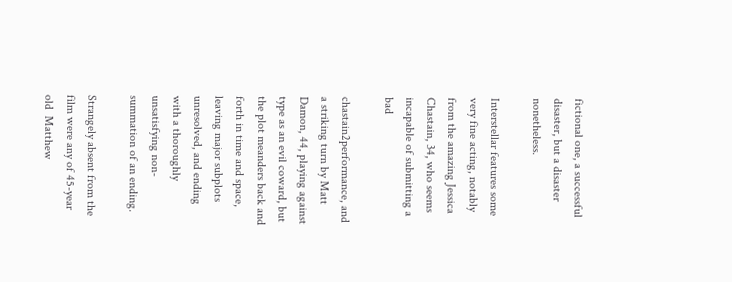fictional one, a successful disaster, but a disaster nonetheless.

Interstellar features some very fine acting, notably from the amazing Jessica Chastain, 34, who seems incapable of submitting a bad

chastain2performance, and a striking turn by Matt Damon, 44, playing against type as an evil coward, but the plot meanders back and forth in time and space, leaving major subplots unresolved, and ending with a thoroughly unsatisfying non-summation of an ending.

Strangely absent from the film were any of 45-year old  Matthew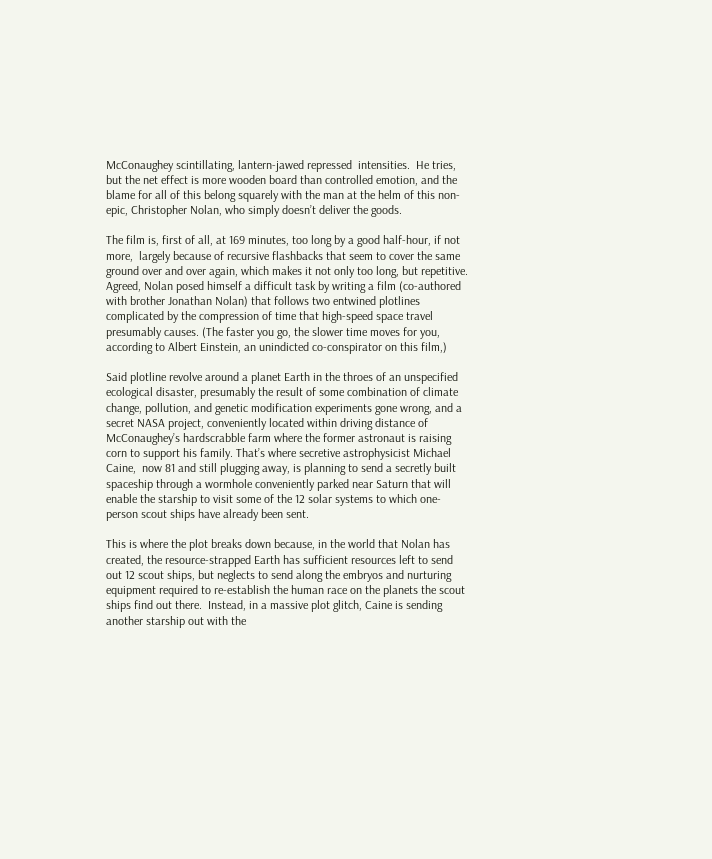McConaughey scintillating, lantern-jawed repressed  intensities.  He tries, but the net effect is more wooden board than controlled emotion, and the blame for all of this belong squarely with the man at the helm of this non-epic, Christopher Nolan, who simply doesn’t deliver the goods.

The film is, first of all, at 169 minutes, too long by a good half-hour, if not more,  largely because of recursive flashbacks that seem to cover the same ground over and over again, which makes it not only too long, but repetitive. Agreed, Nolan posed himself a difficult task by writing a film (co-authored with brother Jonathan Nolan) that follows two entwined plotlines complicated by the compression of time that high-speed space travel presumably causes. (The faster you go, the slower time moves for you, according to Albert Einstein, an unindicted co-conspirator on this film,)

Said plotline revolve around a planet Earth in the throes of an unspecified ecological disaster, presumably the result of some combination of climate change, pollution, and genetic modification experiments gone wrong, and a secret NASA project, conveniently located within driving distance of McConaughey’s hardscrabble farm where the former astronaut is raising corn to support his family. That’s where secretive astrophysicist Michael Caine,  now 81 and still plugging away, is planning to send a secretly built spaceship through a wormhole conveniently parked near Saturn that will enable the starship to visit some of the 12 solar systems to which one-person scout ships have already been sent.

This is where the plot breaks down because, in the world that Nolan has created, the resource-strapped Earth has sufficient resources left to send out 12 scout ships, but neglects to send along the embryos and nurturing equipment required to re-establish the human race on the planets the scout ships find out there.  Instead, in a massive plot glitch, Caine is sending another starship out with the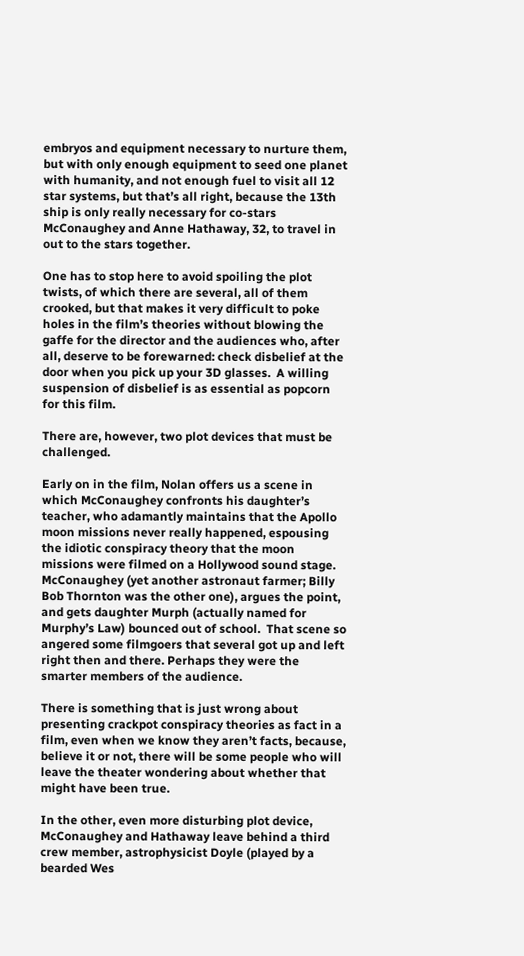embryos and equipment necessary to nurture them, but with only enough equipment to seed one planet with humanity, and not enough fuel to visit all 12 star systems, but that’s all right, because the 13th ship is only really necessary for co-stars McConaughey and Anne Hathaway, 32, to travel in out to the stars together.

One has to stop here to avoid spoiling the plot twists, of which there are several, all of them crooked, but that makes it very difficult to poke holes in the film’s theories without blowing the gaffe for the director and the audiences who, after all, deserve to be forewarned: check disbelief at the door when you pick up your 3D glasses.  A willing suspension of disbelief is as essential as popcorn for this film.

There are, however, two plot devices that must be challenged.

Early on in the film, Nolan offers us a scene in which McConaughey confronts his daughter’s teacher, who adamantly maintains that the Apollo moon missions never really happened, espousing the idiotic conspiracy theory that the moon missions were filmed on a Hollywood sound stage. McConaughey (yet another astronaut farmer; Billy Bob Thornton was the other one), argues the point, and gets daughter Murph (actually named for Murphy’s Law) bounced out of school.  That scene so angered some filmgoers that several got up and left right then and there. Perhaps they were the smarter members of the audience.

There is something that is just wrong about presenting crackpot conspiracy theories as fact in a film, even when we know they aren’t facts, because, believe it or not, there will be some people who will leave the theater wondering about whether that might have been true.

In the other, even more disturbing plot device, McConaughey and Hathaway leave behind a third crew member, astrophysicist Doyle (played by a bearded Wes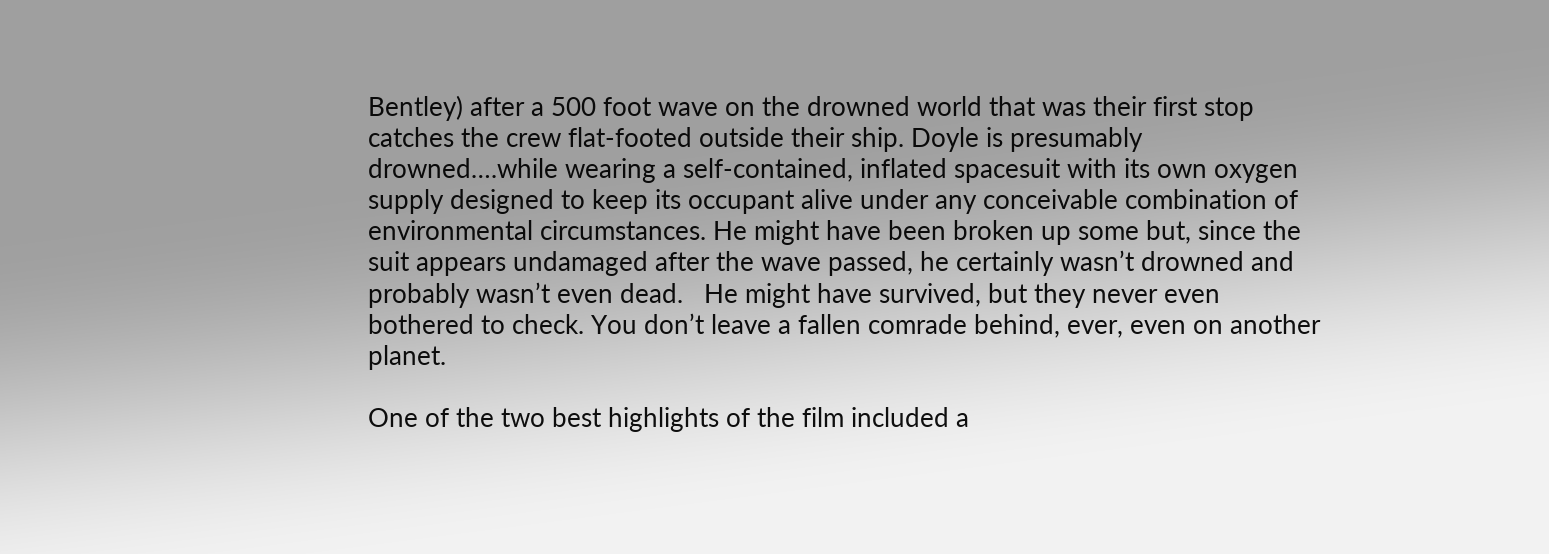Bentley) after a 500 foot wave on the drowned world that was their first stop catches the crew flat-footed outside their ship. Doyle is presumably drowned….while wearing a self-contained, inflated spacesuit with its own oxygen supply designed to keep its occupant alive under any conceivable combination of environmental circumstances. He might have been broken up some but, since the suit appears undamaged after the wave passed, he certainly wasn’t drowned and probably wasn’t even dead.   He might have survived, but they never even bothered to check. You don’t leave a fallen comrade behind, ever, even on another planet.

One of the two best highlights of the film included a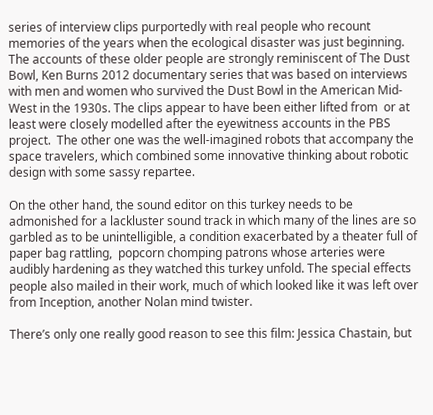series of interview clips purportedly with real people who recount memories of the years when the ecological disaster was just beginning. The accounts of these older people are strongly reminiscent of The Dust Bowl, Ken Burns 2012 documentary series that was based on interviews with men and women who survived the Dust Bowl in the American Mid-West in the 1930s. The clips appear to have been either lifted from  or at least were closely modelled after the eyewitness accounts in the PBS project.  The other one was the well-imagined robots that accompany the space travelers, which combined some innovative thinking about robotic design with some sassy repartee.

On the other hand, the sound editor on this turkey needs to be admonished for a lackluster sound track in which many of the lines are so garbled as to be unintelligible, a condition exacerbated by a theater full of paper bag rattling,  popcorn chomping patrons whose arteries were audibly hardening as they watched this turkey unfold. The special effects people also mailed in their work, much of which looked like it was left over from Inception, another Nolan mind twister.

There’s only one really good reason to see this film: Jessica Chastain, but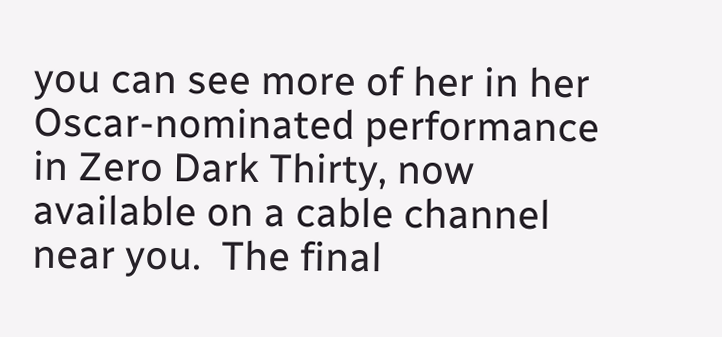you can see more of her in her Oscar-nominated performance in Zero Dark Thirty, now available on a cable channel near you.  The final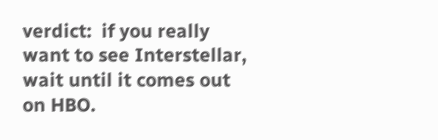verdict:  if you really want to see Interstellar, wait until it comes out on HBO.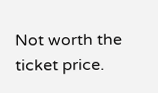Not worth the ticket price.